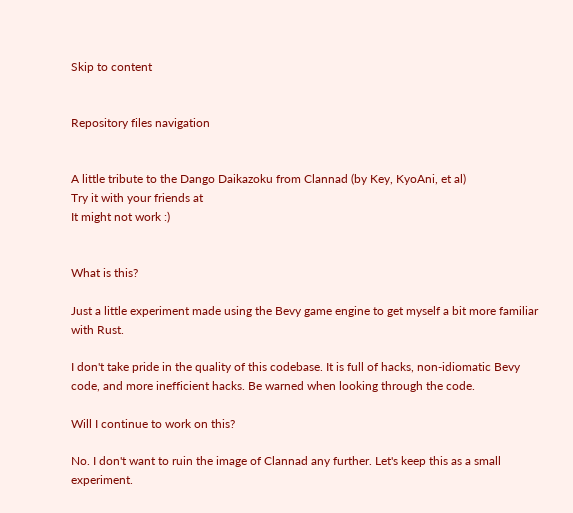Skip to content


Repository files navigation


A little tribute to the Dango Daikazoku from Clannad (by Key, KyoAni, et al)
Try it with your friends at
It might not work :)


What is this?

Just a little experiment made using the Bevy game engine to get myself a bit more familiar with Rust.

I don't take pride in the quality of this codebase. It is full of hacks, non-idiomatic Bevy code, and more inefficient hacks. Be warned when looking through the code.

Will I continue to work on this?

No. I don't want to ruin the image of Clannad any further. Let's keep this as a small experiment.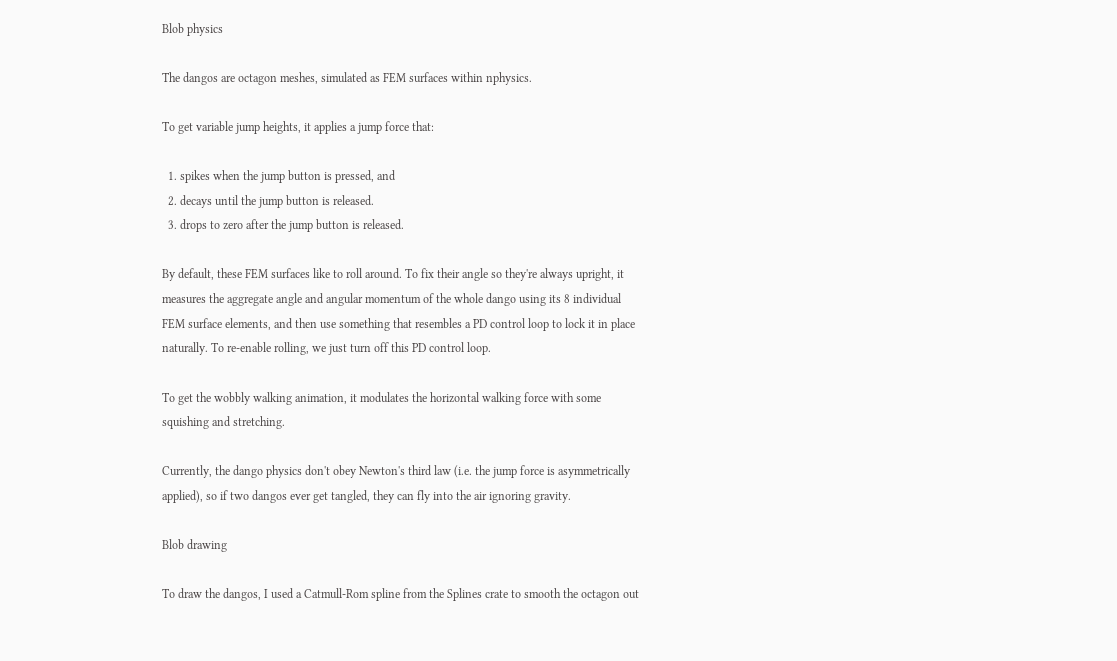Blob physics

The dangos are octagon meshes, simulated as FEM surfaces within nphysics.

To get variable jump heights, it applies a jump force that:

  1. spikes when the jump button is pressed, and
  2. decays until the jump button is released.
  3. drops to zero after the jump button is released.

By default, these FEM surfaces like to roll around. To fix their angle so they're always upright, it measures the aggregate angle and angular momentum of the whole dango using its 8 individual FEM surface elements, and then use something that resembles a PD control loop to lock it in place naturally. To re-enable rolling, we just turn off this PD control loop.

To get the wobbly walking animation, it modulates the horizontal walking force with some squishing and stretching.

Currently, the dango physics don't obey Newton's third law (i.e. the jump force is asymmetrically applied), so if two dangos ever get tangled, they can fly into the air ignoring gravity.

Blob drawing

To draw the dangos, I used a Catmull-Rom spline from the Splines crate to smooth the octagon out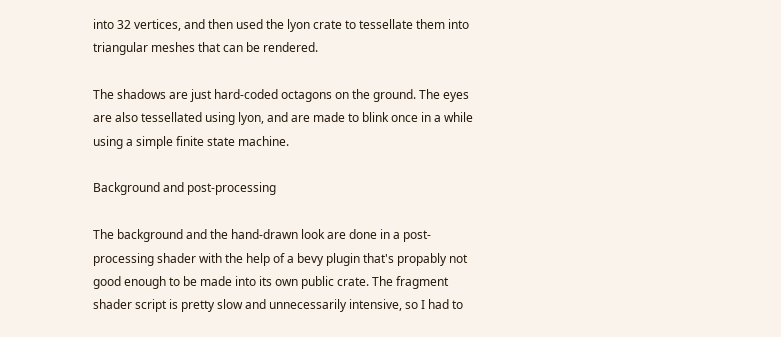into 32 vertices, and then used the lyon crate to tessellate them into triangular meshes that can be rendered.

The shadows are just hard-coded octagons on the ground. The eyes are also tessellated using lyon, and are made to blink once in a while using a simple finite state machine.

Background and post-processing

The background and the hand-drawn look are done in a post-processing shader with the help of a bevy plugin that's propably not good enough to be made into its own public crate. The fragment shader script is pretty slow and unnecessarily intensive, so I had to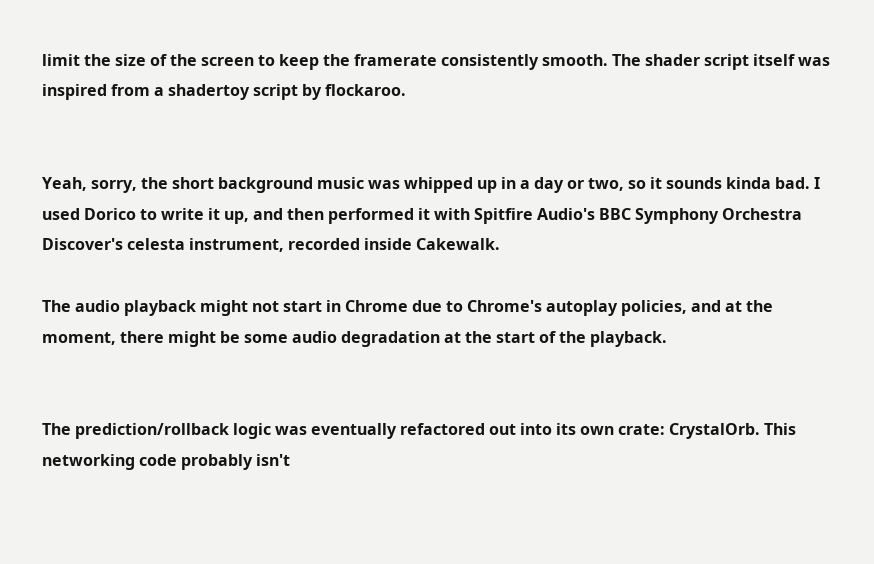limit the size of the screen to keep the framerate consistently smooth. The shader script itself was inspired from a shadertoy script by flockaroo.


Yeah, sorry, the short background music was whipped up in a day or two, so it sounds kinda bad. I used Dorico to write it up, and then performed it with Spitfire Audio's BBC Symphony Orchestra Discover's celesta instrument, recorded inside Cakewalk.

The audio playback might not start in Chrome due to Chrome's autoplay policies, and at the moment, there might be some audio degradation at the start of the playback.


The prediction/rollback logic was eventually refactored out into its own crate: CrystalOrb. This networking code probably isn't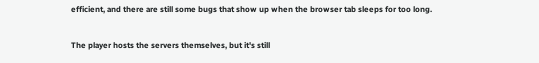efficient, and there are still some bugs that show up when the browser tab sleeps for too long.

The player hosts the servers themselves, but it's still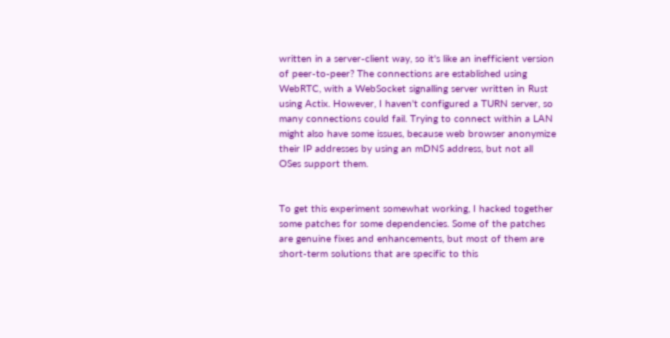written in a server-client way, so it's like an inefficient version of peer-to-peer? The connections are established using WebRTC, with a WebSocket signalling server written in Rust using Actix. However, I haven't configured a TURN server, so many connections could fail. Trying to connect within a LAN might also have some issues, because web browser anonymize their IP addresses by using an mDNS address, but not all OSes support them.


To get this experiment somewhat working, I hacked together some patches for some dependencies. Some of the patches are genuine fixes and enhancements, but most of them are short-term solutions that are specific to this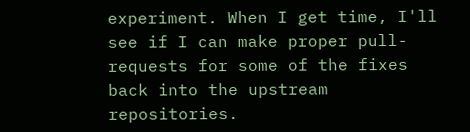experiment. When I get time, I'll see if I can make proper pull-requests for some of the fixes back into the upstream repositories.